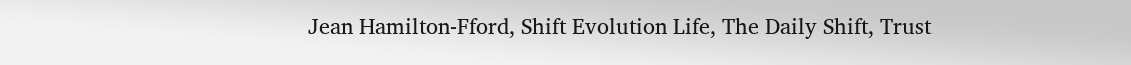Jean Hamilton-Fford, Shift Evolution Life, The Daily Shift, Trust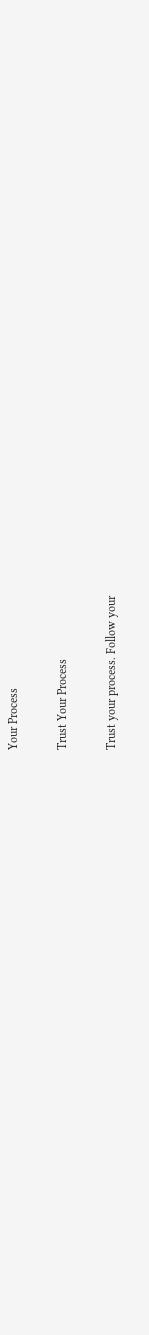Your Process

Trust Your Process

Trust your process. Follow your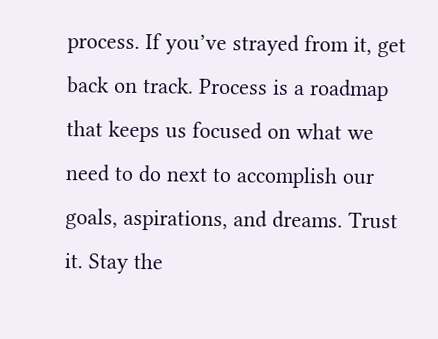process. If you’ve strayed from it, get back on track. Process is a roadmap that keeps us focused on what we need to do next to accomplish our goals, aspirations, and dreams. Trust it. Stay the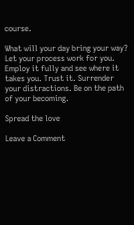course.

What will your day bring your way? Let your process work for you. Employ it fully and see where it takes you. Trust it. Surrender your distractions. Be on the path of your becoming.

Spread the love

Leave a Comment